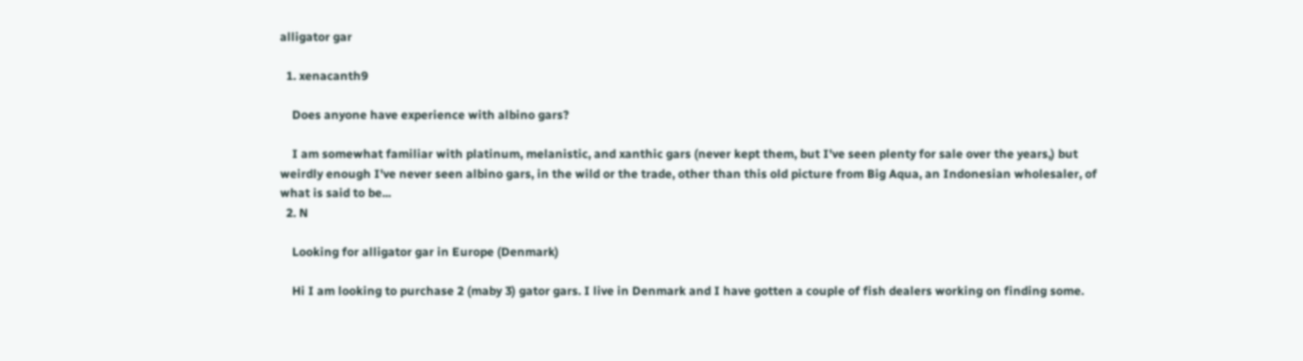alligator gar

  1. xenacanth9

    Does anyone have experience with albino gars?

    I am somewhat familiar with platinum, melanistic, and xanthic gars (never kept them, but I've seen plenty for sale over the years,) but weirdly enough I've never seen albino gars, in the wild or the trade, other than this old picture from Big Aqua, an Indonesian wholesaler, of what is said to be...
  2. N

    Looking for alligator gar in Europe (Denmark)

    Hi I am looking to purchase 2 (maby 3) gator gars. I live in Denmark and I have gotten a couple of fish dealers working on finding some.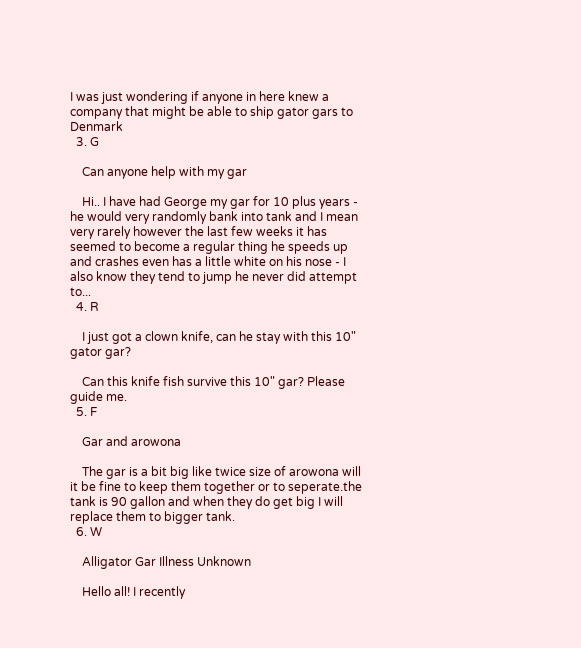I was just wondering if anyone in here knew a company that might be able to ship gator gars to Denmark
  3. G

    Can anyone help with my gar

    Hi.. I have had George my gar for 10 plus years - he would very randomly bank into tank and I mean very rarely however the last few weeks it has seemed to become a regular thing he speeds up and crashes even has a little white on his nose - I also know they tend to jump he never did attempt to...
  4. R

    I just got a clown knife, can he stay with this 10" gator gar?

    Can this knife fish survive this 10" gar? Please guide me.
  5. F

    Gar and arowona

    The gar is a bit big like twice size of arowona will it be fine to keep them together or to seperate.the tank is 90 gallon and when they do get big I will replace them to bigger tank.
  6. W

    Alligator Gar Illness Unknown

    Hello all! I recently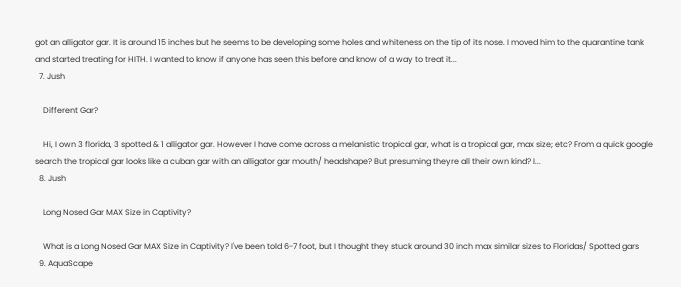got an alligator gar. It is around 15 inches but he seems to be developing some holes and whiteness on the tip of its nose. I moved him to the quarantine tank and started treating for HITH. I wanted to know if anyone has seen this before and know of a way to treat it...
  7. Jush

    Different Gar?

    Hi, I own 3 florida, 3 spotted & 1 alligator gar. However I have come across a melanistic tropical gar, what is a tropical gar, max size; etc? From a quick google search the tropical gar looks like a cuban gar with an alligator gar mouth/ headshape? But presuming theyre all their own kind? I...
  8. Jush

    Long Nosed Gar MAX Size in Captivity?

    What is a Long Nosed Gar MAX Size in Captivity? I've been told 6-7 foot, but I thought they stuck around 30 inch max similar sizes to Floridas/ Spotted gars
  9. AquaScape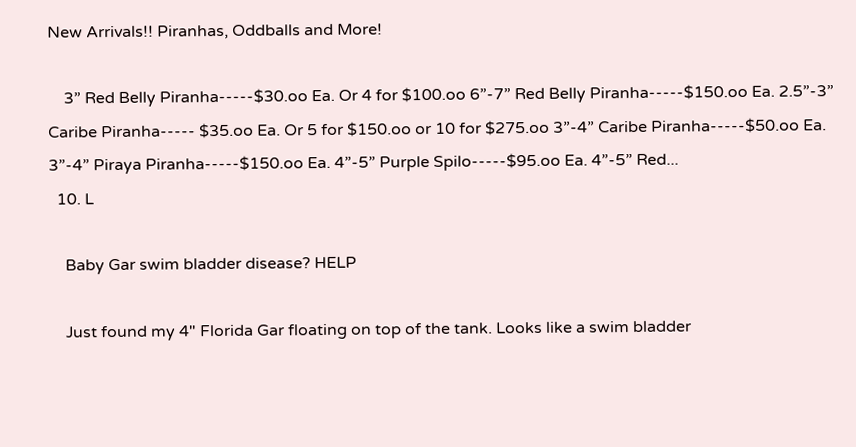New Arrivals!! Piranhas, Oddballs and More!

    3” Red Belly Piranha-----$30.oo Ea. Or 4 for $100.oo 6”-7” Red Belly Piranha-----$150.oo Ea. 2.5”-3” Caribe Piranha----- $35.oo Ea. Or 5 for $150.oo or 10 for $275.oo 3”-4” Caribe Piranha-----$50.oo Ea. 3”-4” Piraya Piranha-----$150.oo Ea. 4”-5” Purple Spilo-----$95.oo Ea. 4”-5” Red...
  10. L

    Baby Gar swim bladder disease? HELP

    Just found my 4" Florida Gar floating on top of the tank. Looks like a swim bladder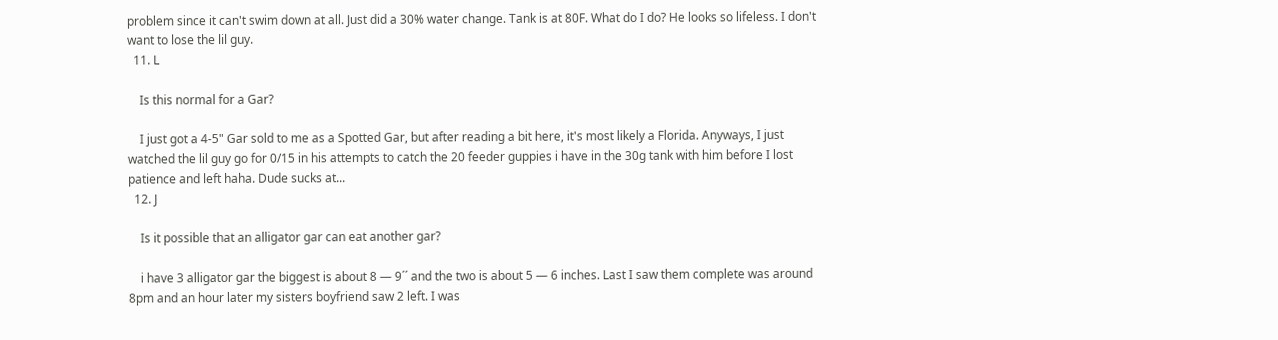problem since it can't swim down at all. Just did a 30% water change. Tank is at 80F. What do I do? He looks so lifeless. I don't want to lose the lil guy.
  11. L

    Is this normal for a Gar?

    I just got a 4-5" Gar sold to me as a Spotted Gar, but after reading a bit here, it's most likely a Florida. Anyways, I just watched the lil guy go for 0/15 in his attempts to catch the 20 feeder guppies i have in the 30g tank with him before I lost patience and left haha. Dude sucks at...
  12. J

    Is it possible that an alligator gar can eat another gar?

    i have 3 alligator gar the biggest is about 8 — 9´´ and the two is about 5 — 6 inches. Last I saw them complete was around 8pm and an hour later my sisters boyfriend saw 2 left. I was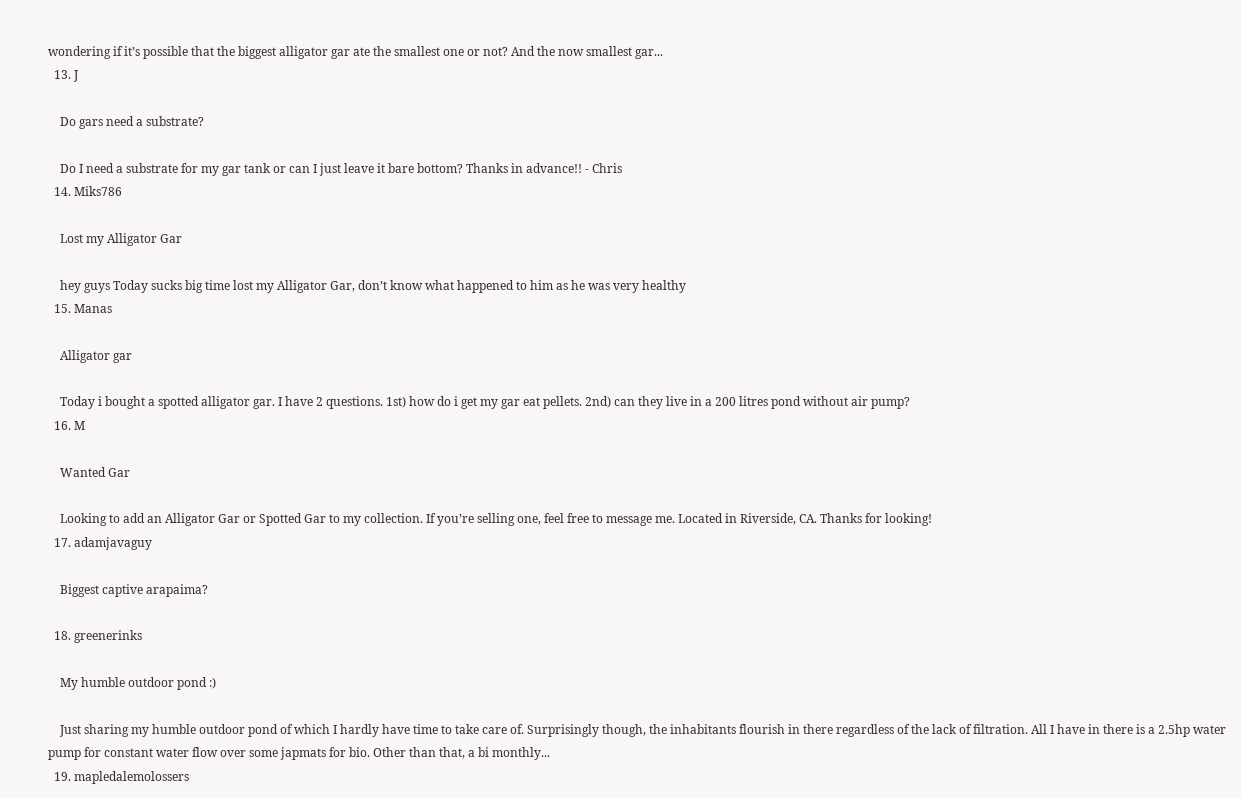wondering if it’s possible that the biggest alligator gar ate the smallest one or not? And the now smallest gar...
  13. J

    Do gars need a substrate?

    Do I need a substrate for my gar tank or can I just leave it bare bottom? Thanks in advance!! - Chris
  14. Miks786

    Lost my Alligator Gar

    hey guys Today sucks big time lost my Alligator Gar, don’t know what happened to him as he was very healthy
  15. Manas

    Alligator gar

    Today i bought a spotted alligator gar. I have 2 questions. 1st) how do i get my gar eat pellets. 2nd) can they live in a 200 litres pond without air pump?
  16. M

    Wanted Gar

    Looking to add an Alligator Gar or Spotted Gar to my collection. If you’re selling one, feel free to message me. Located in Riverside, CA. Thanks for looking!
  17. adamjavaguy

    Biggest captive arapaima?

  18. greenerinks

    My humble outdoor pond :)

    Just sharing my humble outdoor pond of which I hardly have time to take care of. Surprisingly though, the inhabitants flourish in there regardless of the lack of filtration. All I have in there is a 2.5hp water pump for constant water flow over some japmats for bio. Other than that, a bi monthly...
  19. mapledalemolossers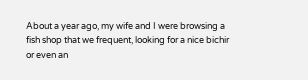About a year ago, my wife and I were browsing a fish shop that we frequent, looking for a nice bichir or even an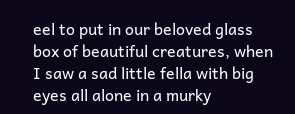eel to put in our beloved glass box of beautiful creatures, when I saw a sad little fella with big eyes all alone in a murky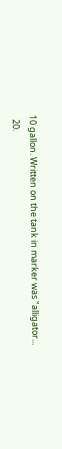10 gallon. Written on the tank in marker was "alligator...
  20.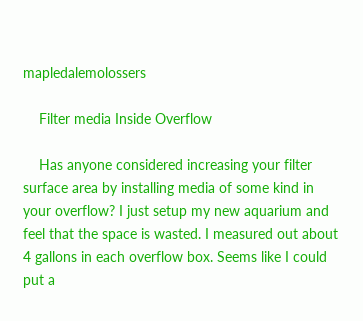mapledalemolossers

    Filter media Inside Overflow

    Has anyone considered increasing your filter surface area by installing media of some kind in your overflow? I just setup my new aquarium and feel that the space is wasted. I measured out about 4 gallons in each overflow box. Seems like I could put a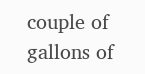couple of gallons of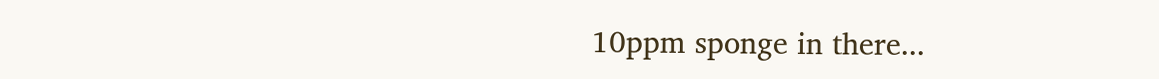10ppm sponge in there...